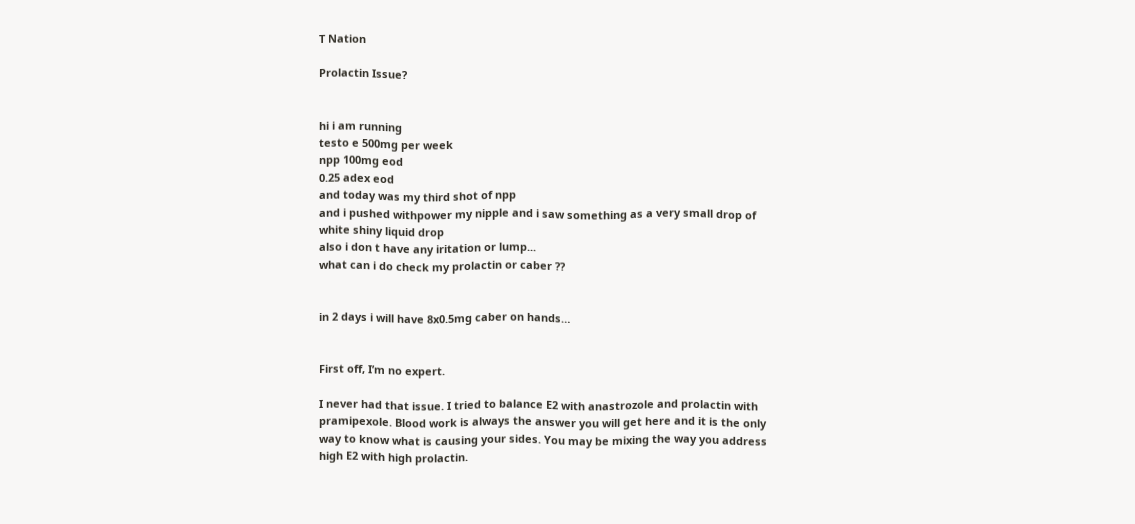T Nation

Prolactin Issue?


hi i am running
testo e 500mg per week
npp 100mg eod
0.25 adex eod
and today was my third shot of npp
and i pushed withpower my nipple and i saw something as a very small drop of white shiny liquid drop
also i don t have any iritation or lump...
what can i do check my prolactin or caber ??


in 2 days i will have 8x0.5mg caber on hands…


First off, I’m no expert.

I never had that issue. I tried to balance E2 with anastrozole and prolactin with pramipexole. Blood work is always the answer you will get here and it is the only way to know what is causing your sides. You may be mixing the way you address high E2 with high prolactin.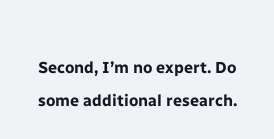Second, I’m no expert. Do some additional research.